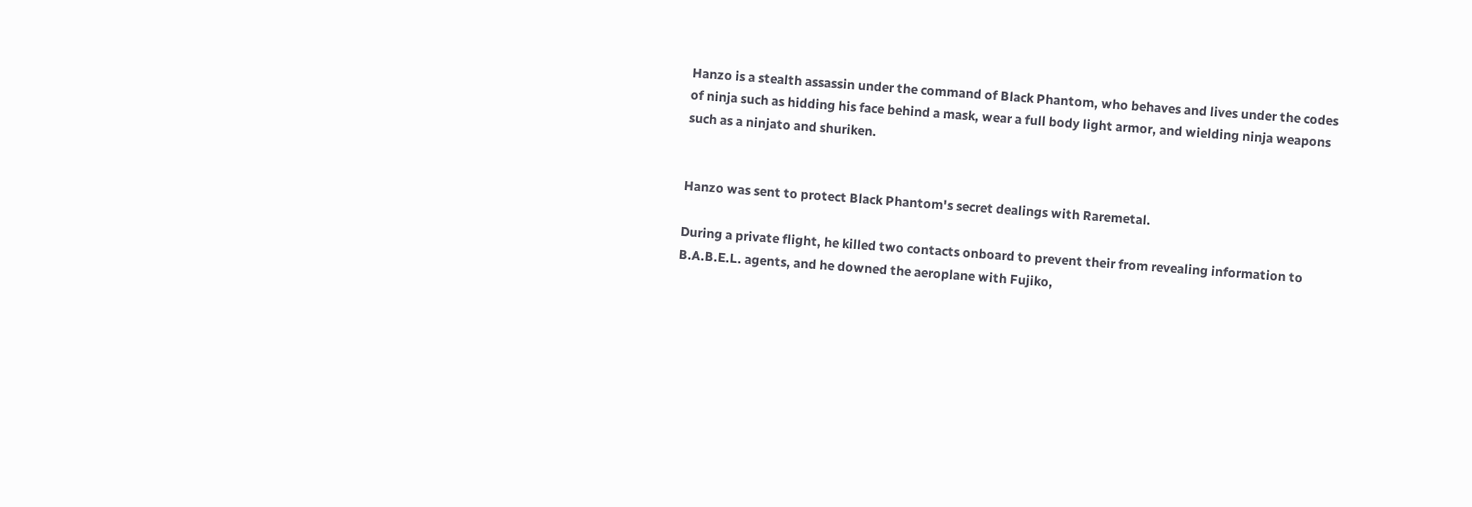Hanzo is a stealth assassin under the command of Black Phantom, who behaves and lives under the codes of ninja such as hidding his face behind a mask, wear a full body light armor, and wielding ninja weapons such as a ninjato and shuriken.


Hanzo was sent to protect Black Phantom's secret dealings with Raremetal.

During a private flight, he killed two contacts onboard to prevent their from revealing information to B.A.B.E.L. agents, and he downed the aeroplane with Fujiko,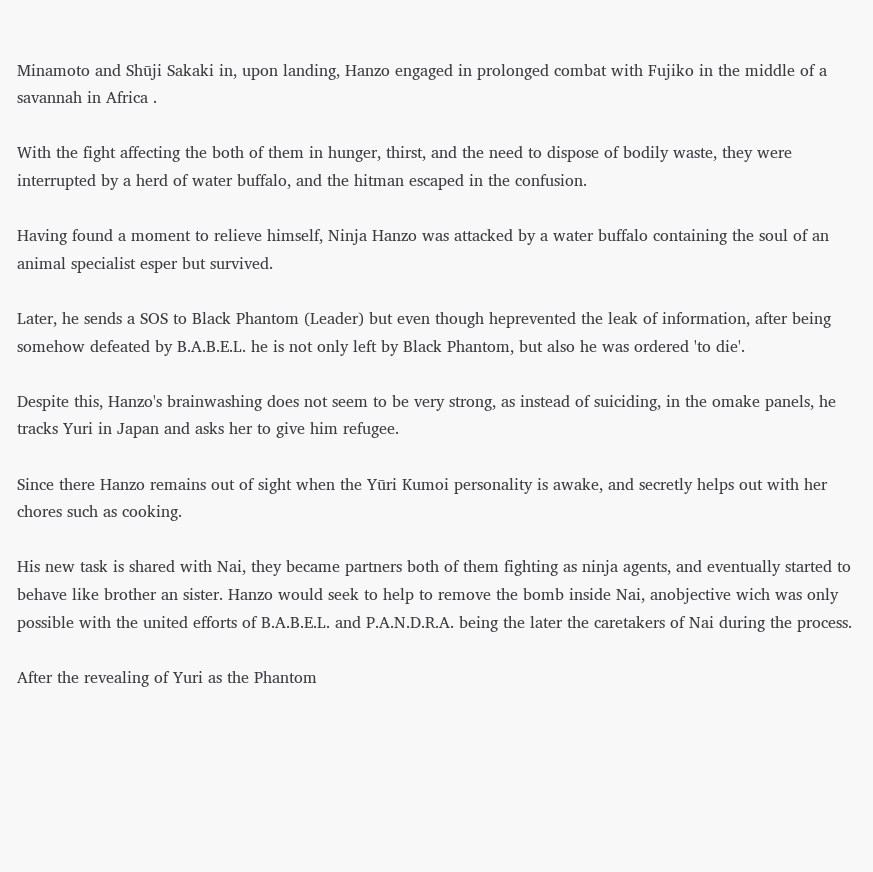Minamoto and Shūji Sakaki in, upon landing, Hanzo engaged in prolonged combat with Fujiko in the middle of a savannah in Africa .

With the fight affecting the both of them in hunger, thirst, and the need to dispose of bodily waste, they were interrupted by a herd of water buffalo, and the hitman escaped in the confusion.

Having found a moment to relieve himself, Ninja Hanzo was attacked by a water buffalo containing the soul of an animal specialist esper but survived.

Later, he sends a SOS to Black Phantom (Leader) but even though heprevented the leak of information, after being somehow defeated by B.A.B.E.L. he is not only left by Black Phantom, but also he was ordered 'to die'.

Despite this, Hanzo's brainwashing does not seem to be very strong, as instead of suiciding, in the omake panels, he tracks Yuri in Japan and asks her to give him refugee.

Since there Hanzo remains out of sight when the Yūri Kumoi personality is awake, and secretly helps out with her chores such as cooking.

His new task is shared with Nai, they became partners both of them fighting as ninja agents, and eventually started to behave like brother an sister. Hanzo would seek to help to remove the bomb inside Nai, anobjective wich was only possible with the united efforts of B.A.B.E.L. and P.A.N.D.R.A. being the later the caretakers of Nai during the process.

After the revealing of Yuri as the Phantom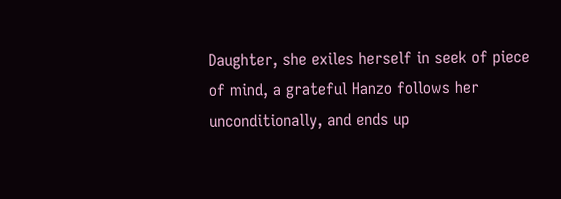Daughter, she exiles herself in seek of piece of mind, a grateful Hanzo follows her unconditionally, and ends up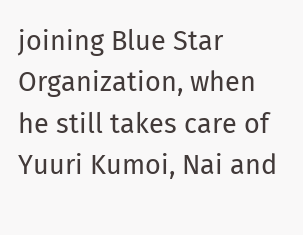joining Blue Star Organization, when he still takes care of Yuuri Kumoi, Nai and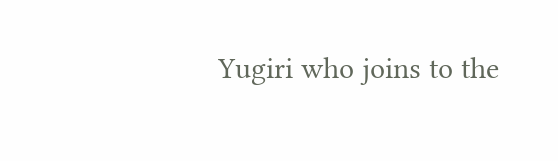Yugiri who joins to the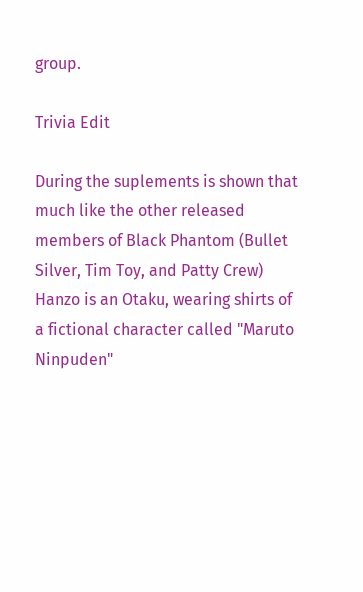group.

Trivia Edit

During the suplements is shown that much like the other released members of Black Phantom (Bullet Silver, Tim Toy, and Patty Crew) Hanzo is an Otaku, wearing shirts of a fictional character called "Maruto Ninpuden"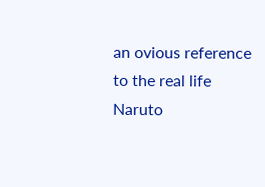an ovious reference to the real life Naruto